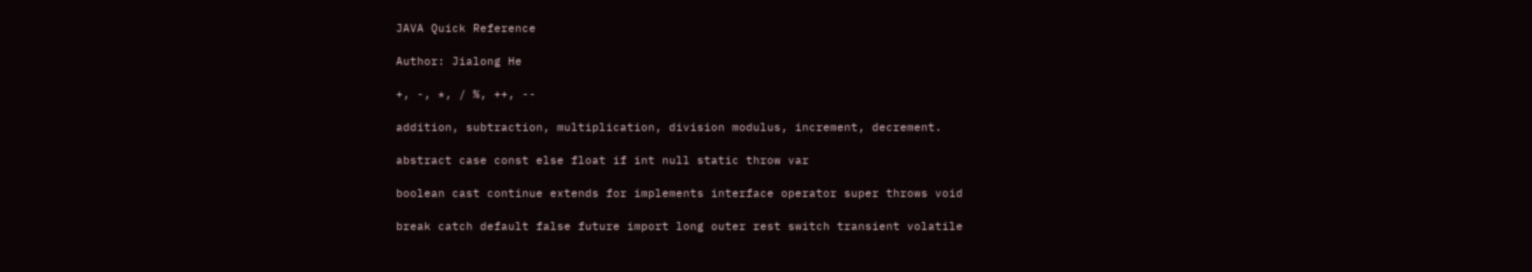JAVA Quick Reference

Author: Jialong He

+, -, *, / %, ++, --

addition, subtraction, multiplication, division modulus, increment, decrement.

abstract case const else float if int null static throw var

boolean cast continue extends for implements interface operator super throws void

break catch default false future import long outer rest switch transient volatile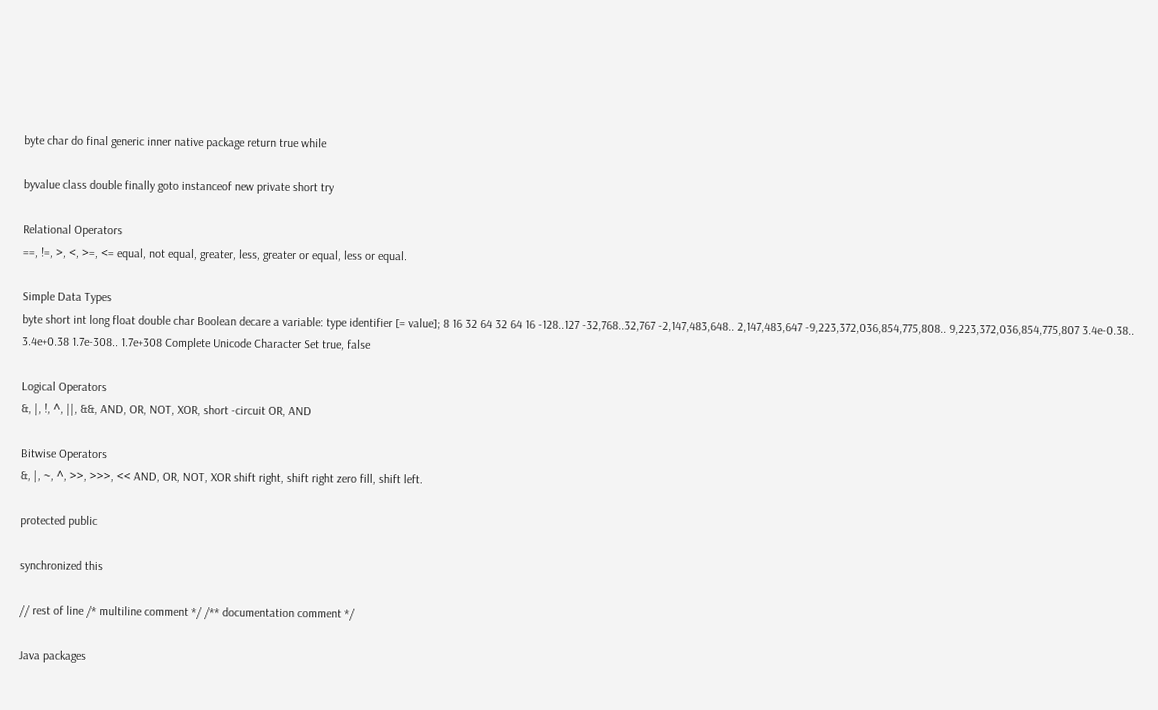byte char do final generic inner native package return true while

byvalue class double finally goto instanceof new private short try

Relational Operators
==, !=, >, <, >=, <= equal, not equal, greater, less, greater or equal, less or equal.

Simple Data Types
byte short int long float double char Boolean decare a variable: type identifier [= value]; 8 16 32 64 32 64 16 -128..127 -32,768..32,767 -2,147,483,648.. 2,147,483,647 -9,223,372,036,854,775,808.. 9,223,372,036,854,775,807 3.4e-0.38.. 3.4e+0.38 1.7e-308.. 1.7e+308 Complete Unicode Character Set true, false

Logical Operators
&, |, !, ^, ||, &&, AND, OR, NOT, XOR, short -circuit OR, AND

Bitwise Operators
&, |, ~, ^, >>, >>>, << AND, OR, NOT, XOR shift right, shift right zero fill, shift left.

protected public

synchronized this

// rest of line /* multiline comment */ /** documentation comment */

Java packages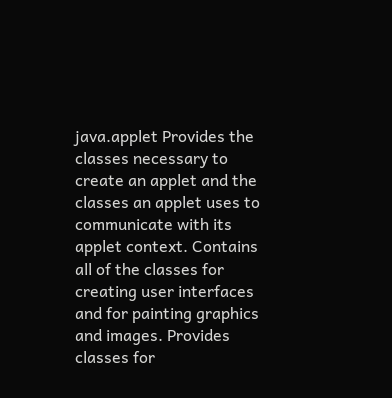java.applet Provides the classes necessary to create an applet and the classes an applet uses to communicate with its applet context. Contains all of the classes for creating user interfaces and for painting graphics and images. Provides classes for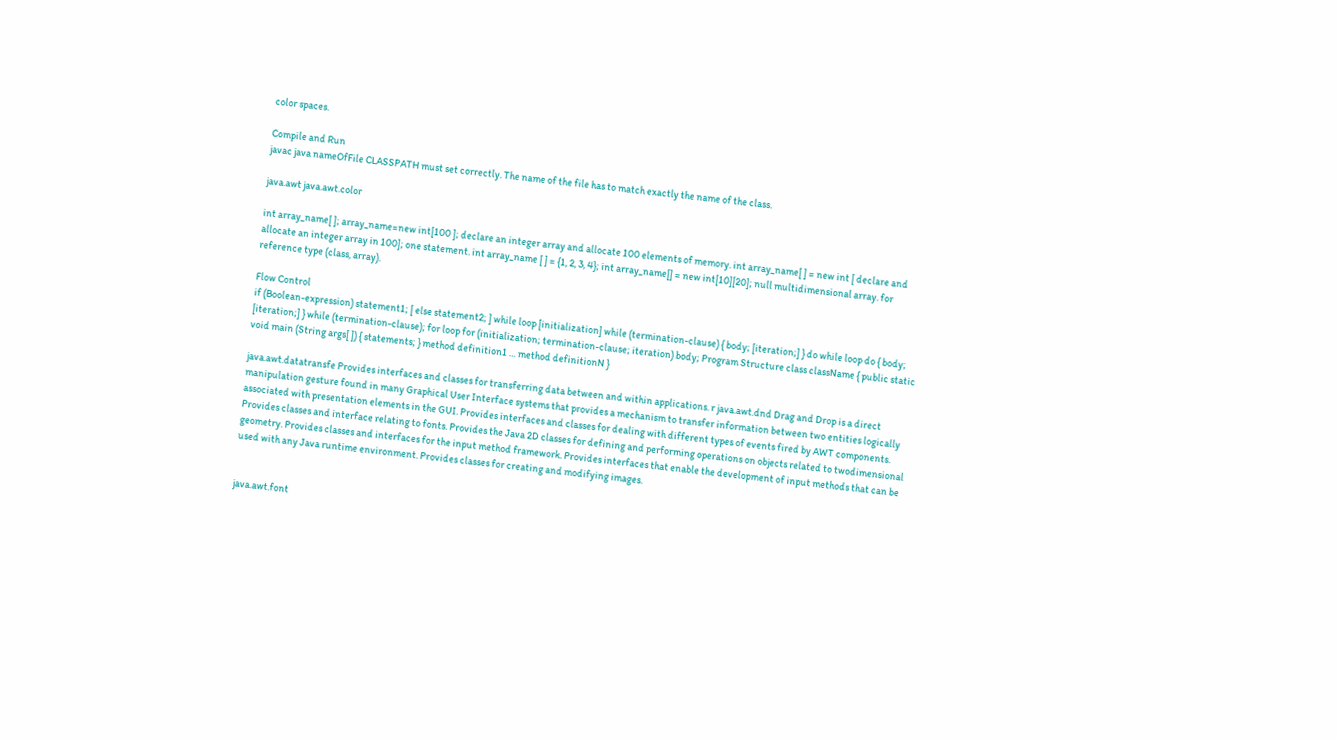color spaces.

Compile and Run
javac java nameOfFile CLASSPATH must set correctly. The name of the file has to match exactly the name of the class.

java.awt java.awt.color

int array_name[ ]; array_name=new int[100 ]; declare an integer array and allocate 100 elements of memory. int array_name[ ] = new int [ declare and allocate an integer array in 100]; one statement. int array_name [ ] = {1, 2, 3, 4}; int array_name[] = new int[10][20]; null multidimensional array. for reference type (class, array).

Flow Control
if (Boolean-expression) statement1; [ else statement2; ] while loop [initialization] while (termination-clause) { body; [iteration;] } do while loop do { body; [iteration;] } while (termination-clause); for loop for (initialization; termination-clause; iteration) body; Program Structure class className { public static void main (String args[ ]) { statements; } method definition1 … method definitionN }

java.awt.datatransfe Provides interfaces and classes for transferring data between and within applications. r java.awt.dnd Drag and Drop is a direct manipulation gesture found in many Graphical User Interface systems that provides a mechanism to transfer information between two entities logically associated with presentation elements in the GUI. Provides interfaces and classes for dealing with different types of events fired by AWT components. Provides classes and interface relating to fonts. Provides the Java 2D classes for defining and performing operations on objects related to twodimensional geometry. Provides classes and interfaces for the input method framework. Provides interfaces that enable the development of input methods that can be used with any Java runtime environment. Provides classes for creating and modifying images.


java.awt.font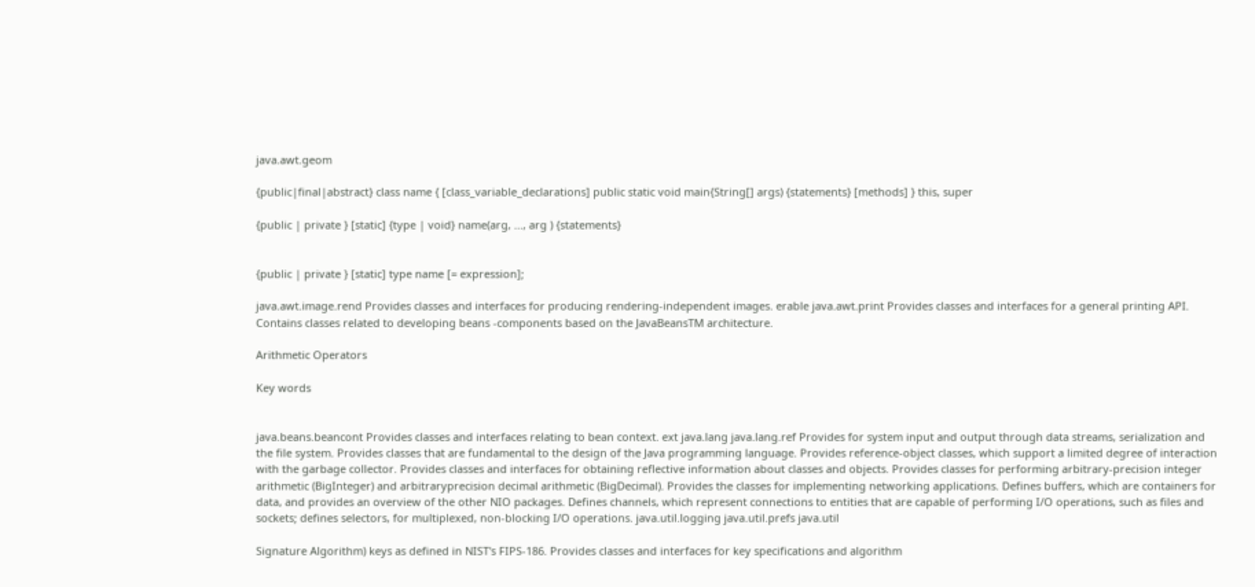java.awt.geom

{public|final|abstract} class name { [class_variable_declarations] public static void main{String[] args) {statements} [methods] } this, super

{public | private } [static] {type | void} name(arg, ..., arg ) {statements}


{public | private } [static] type name [= expression];

java.awt.image.rend Provides classes and interfaces for producing rendering-independent images. erable java.awt.print Provides classes and interfaces for a general printing API. Contains classes related to developing beans -components based on the JavaBeansTM architecture.

Arithmetic Operators

Key words


java.beans.beancont Provides classes and interfaces relating to bean context. ext java.lang java.lang.ref Provides for system input and output through data streams, serialization and the file system. Provides classes that are fundamental to the design of the Java programming language. Provides reference-object classes, which support a limited degree of interaction with the garbage collector. Provides classes and interfaces for obtaining reflective information about classes and objects. Provides classes for performing arbitrary-precision integer arithmetic (BigInteger) and arbitraryprecision decimal arithmetic (BigDecimal). Provides the classes for implementing networking applications. Defines buffers, which are containers for data, and provides an overview of the other NIO packages. Defines channels, which represent connections to entities that are capable of performing I/O operations, such as files and sockets; defines selectors, for multiplexed, non-blocking I/O operations. java.util.logging java.util.prefs java.util

Signature Algorithm) keys as defined in NIST's FIPS-186. Provides classes and interfaces for key specifications and algorithm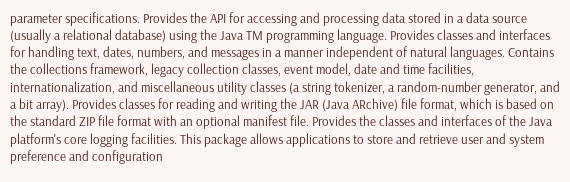parameter specifications. Provides the API for accessing and processing data stored in a data source (usually a relational database) using the Java TM programming language. Provides classes and interfaces for handling text, dates, numbers, and messages in a manner independent of natural languages. Contains the collections framework, legacy collection classes, event model, date and time facilities, internationalization, and miscellaneous utility classes (a string tokenizer, a random-number generator, and a bit array). Provides classes for reading and writing the JAR (Java ARchive) file format, which is based on the standard ZIP file format with an optional manifest file. Provides the classes and interfaces of the Java platform's core logging facilities. This package allows applications to store and retrieve user and system preference and configuration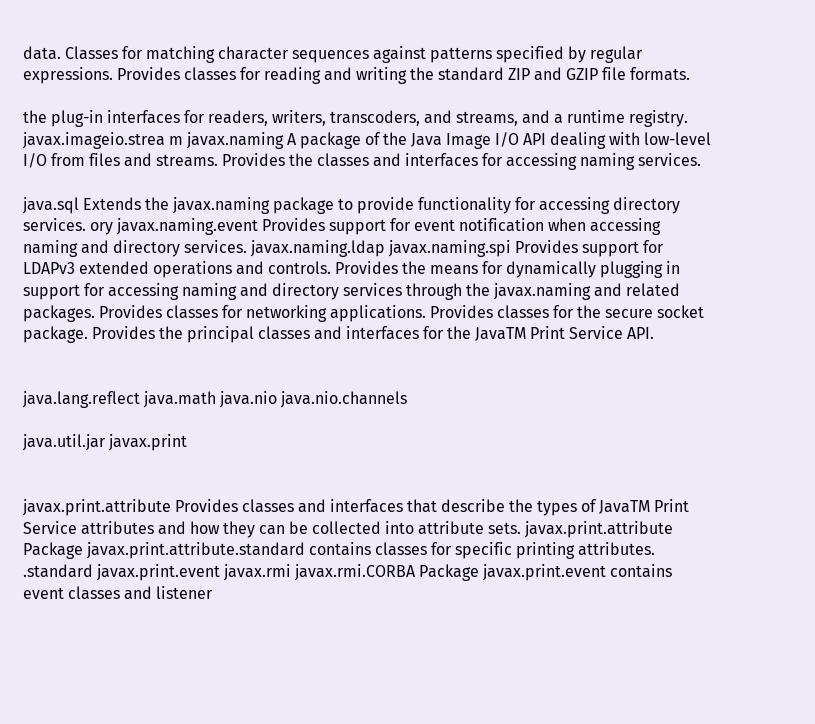data. Classes for matching character sequences against patterns specified by regular expressions. Provides classes for reading and writing the standard ZIP and GZIP file formats.

the plug-in interfaces for readers, writers, transcoders, and streams, and a runtime registry. javax.imageio.strea m javax.naming A package of the Java Image I/O API dealing with low-level I/O from files and streams. Provides the classes and interfaces for accessing naming services.

java.sql Extends the javax.naming package to provide functionality for accessing directory services. ory javax.naming.event Provides support for event notification when accessing naming and directory services. javax.naming.ldap javax.naming.spi Provides support for LDAPv3 extended operations and controls. Provides the means for dynamically plugging in support for accessing naming and directory services through the javax.naming and related packages. Provides classes for networking applications. Provides classes for the secure socket package. Provides the principal classes and interfaces for the JavaTM Print Service API.


java.lang.reflect java.math java.nio java.nio.channels

java.util.jar javax.print


javax.print.attribute Provides classes and interfaces that describe the types of JavaTM Print Service attributes and how they can be collected into attribute sets. javax.print.attribute Package javax.print.attribute.standard contains classes for specific printing attributes. .standard javax.print.event javax.rmi javax.rmi.CORBA Package javax.print.event contains event classes and listener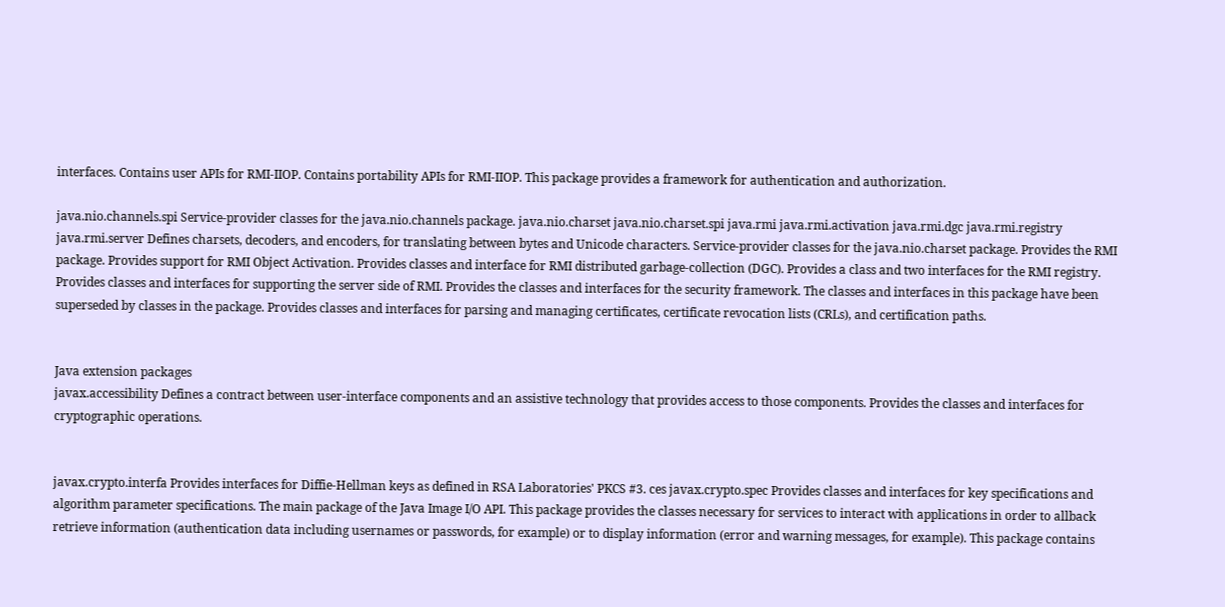interfaces. Contains user APIs for RMI-IIOP. Contains portability APIs for RMI-IIOP. This package provides a framework for authentication and authorization.

java.nio.channels.spi Service-provider classes for the java.nio.channels package. java.nio.charset java.nio.charset.spi java.rmi java.rmi.activation java.rmi.dgc java.rmi.registry java.rmi.server Defines charsets, decoders, and encoders, for translating between bytes and Unicode characters. Service-provider classes for the java.nio.charset package. Provides the RMI package. Provides support for RMI Object Activation. Provides classes and interface for RMI distributed garbage-collection (DGC). Provides a class and two interfaces for the RMI registry. Provides classes and interfaces for supporting the server side of RMI. Provides the classes and interfaces for the security framework. The classes and interfaces in this package have been superseded by classes in the package. Provides classes and interfaces for parsing and managing certificates, certificate revocation lists (CRLs), and certification paths.


Java extension packages
javax.accessibility Defines a contract between user-interface components and an assistive technology that provides access to those components. Provides the classes and interfaces for cryptographic operations.


javax.crypto.interfa Provides interfaces for Diffie-Hellman keys as defined in RSA Laboratories' PKCS #3. ces javax.crypto.spec Provides classes and interfaces for key specifications and algorithm parameter specifications. The main package of the Java Image I/O API. This package provides the classes necessary for services to interact with applications in order to allback retrieve information (authentication data including usernames or passwords, for example) or to display information (error and warning messages, for example). This package contains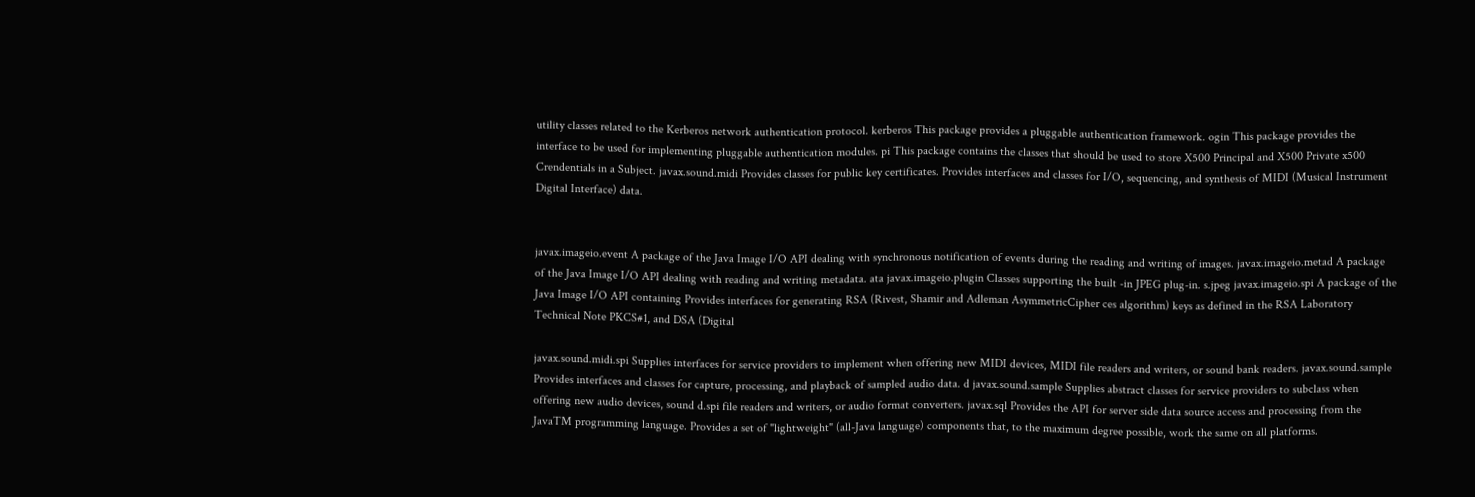utility classes related to the Kerberos network authentication protocol. kerberos This package provides a pluggable authentication framework. ogin This package provides the interface to be used for implementing pluggable authentication modules. pi This package contains the classes that should be used to store X500 Principal and X500 Private x500 Crendentials in a Subject. javax.sound.midi Provides classes for public key certificates. Provides interfaces and classes for I/O, sequencing, and synthesis of MIDI (Musical Instrument Digital Interface) data.


javax.imageio.event A package of the Java Image I/O API dealing with synchronous notification of events during the reading and writing of images. javax.imageio.metad A package of the Java Image I/O API dealing with reading and writing metadata. ata javax.imageio.plugin Classes supporting the built -in JPEG plug-in. s.jpeg javax.imageio.spi A package of the Java Image I/O API containing Provides interfaces for generating RSA (Rivest, Shamir and Adleman AsymmetricCipher ces algorithm) keys as defined in the RSA Laboratory Technical Note PKCS#1, and DSA (Digital

javax.sound.midi.spi Supplies interfaces for service providers to implement when offering new MIDI devices, MIDI file readers and writers, or sound bank readers. javax.sound.sample Provides interfaces and classes for capture, processing, and playback of sampled audio data. d javax.sound.sample Supplies abstract classes for service providers to subclass when offering new audio devices, sound d.spi file readers and writers, or audio format converters. javax.sql Provides the API for server side data source access and processing from the JavaTM programming language. Provides a set of "lightweight" (all-Java language) components that, to the maximum degree possible, work the same on all platforms.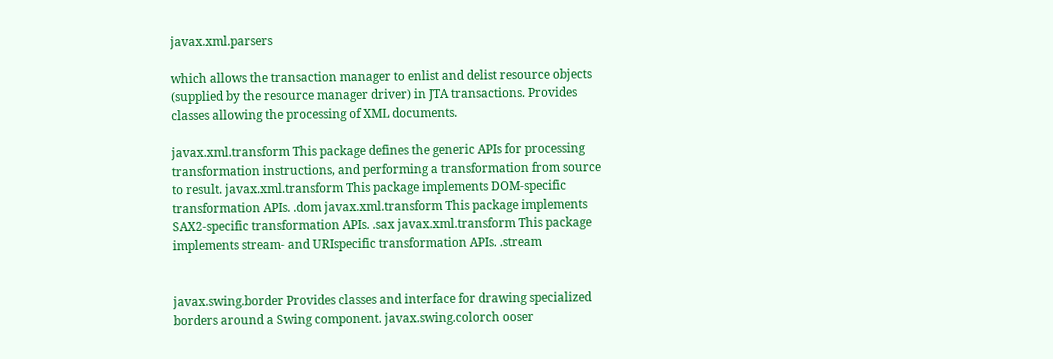javax.xml.parsers

which allows the transaction manager to enlist and delist resource objects (supplied by the resource manager driver) in JTA transactions. Provides classes allowing the processing of XML documents.

javax.xml.transform This package defines the generic APIs for processing transformation instructions, and performing a transformation from source to result. javax.xml.transform This package implements DOM-specific transformation APIs. .dom javax.xml.transform This package implements SAX2-specific transformation APIs. .sax javax.xml.transform This package implements stream- and URIspecific transformation APIs. .stream


javax.swing.border Provides classes and interface for drawing specialized borders around a Swing component. javax.swing.colorch ooser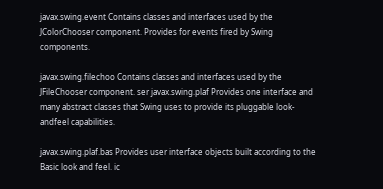javax.swing.event Contains classes and interfaces used by the JColorChooser component. Provides for events fired by Swing components.

javax.swing.filechoo Contains classes and interfaces used by the JFileChooser component. ser javax.swing.plaf Provides one interface and many abstract classes that Swing uses to provide its pluggable look-andfeel capabilities.

javax.swing.plaf.bas Provides user interface objects built according to the Basic look and feel. ic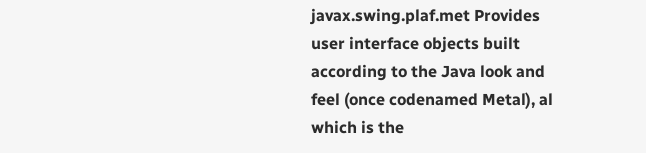javax.swing.plaf.met Provides user interface objects built according to the Java look and feel (once codenamed Metal), al which is the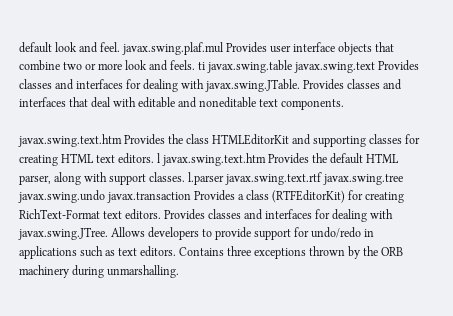default look and feel. javax.swing.plaf.mul Provides user interface objects that combine two or more look and feels. ti javax.swing.table javax.swing.text Provides classes and interfaces for dealing with javax.swing.JTable. Provides classes and interfaces that deal with editable and noneditable text components.

javax.swing.text.htm Provides the class HTMLEditorKit and supporting classes for creating HTML text editors. l javax.swing.text.htm Provides the default HTML parser, along with support classes. l.parser javax.swing.text.rtf javax.swing.tree javax.swing.undo javax.transaction Provides a class (RTFEditorKit) for creating RichText-Format text editors. Provides classes and interfaces for dealing with javax.swing.JTree. Allows developers to provide support for undo/redo in applications such as text editors. Contains three exceptions thrown by the ORB machinery during unmarshalling.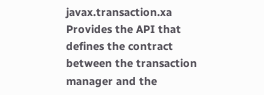javax.transaction.xa Provides the API that defines the contract between the transaction manager and the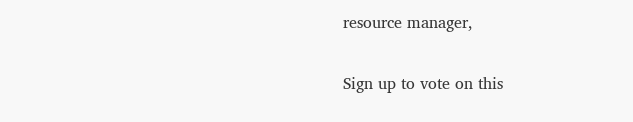resource manager,

Sign up to vote on this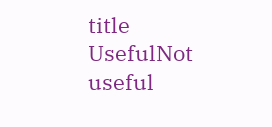title
UsefulNot useful